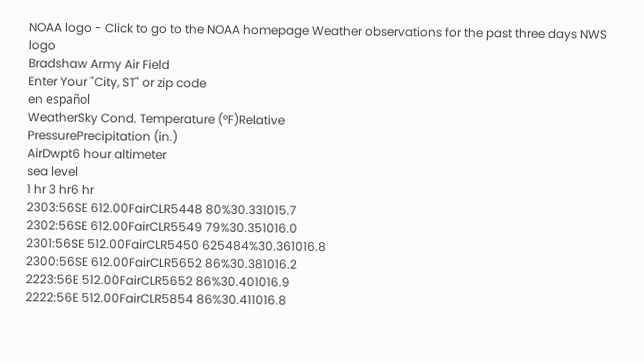NOAA logo - Click to go to the NOAA homepage Weather observations for the past three days NWS logo
Bradshaw Army Air Field
Enter Your "City, ST" or zip code
en español
WeatherSky Cond. Temperature (ºF)Relative
PressurePrecipitation (in.)
AirDwpt6 hour altimeter
sea level
1 hr 3 hr6 hr
2303:56SE 612.00FairCLR5448 80%30.331015.7
2302:56SE 612.00FairCLR5549 79%30.351016.0
2301:56SE 512.00FairCLR5450 625484%30.361016.8
2300:56SE 612.00FairCLR5652 86%30.381016.2
2223:56E 512.00FairCLR5652 86%30.401016.9
2222:56E 512.00FairCLR5854 86%30.411016.8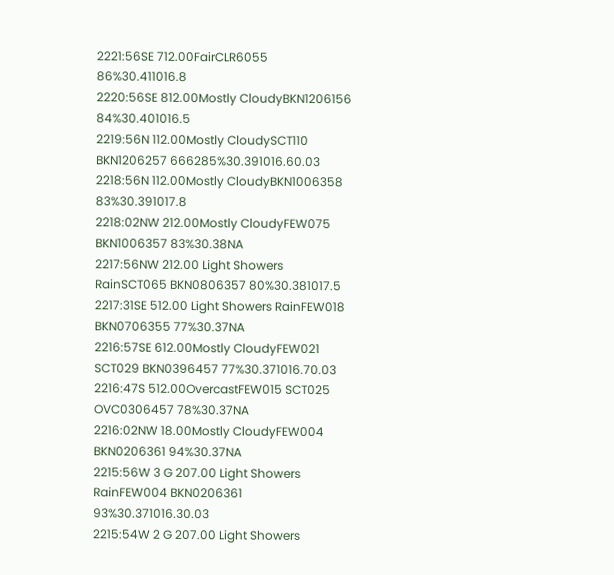2221:56SE 712.00FairCLR6055 86%30.411016.8
2220:56SE 812.00Mostly CloudyBKN1206156 84%30.401016.5
2219:56N 112.00Mostly CloudySCT110 BKN1206257 666285%30.391016.60.03
2218:56N 112.00Mostly CloudyBKN1006358 83%30.391017.8
2218:02NW 212.00Mostly CloudyFEW075 BKN1006357 83%30.38NA
2217:56NW 212.00 Light Showers RainSCT065 BKN0806357 80%30.381017.5
2217:31SE 512.00 Light Showers RainFEW018 BKN0706355 77%30.37NA
2216:57SE 612.00Mostly CloudyFEW021 SCT029 BKN0396457 77%30.371016.70.03
2216:47S 512.00OvercastFEW015 SCT025 OVC0306457 78%30.37NA
2216:02NW 18.00Mostly CloudyFEW004 BKN0206361 94%30.37NA
2215:56W 3 G 207.00 Light Showers RainFEW004 BKN0206361 93%30.371016.30.03
2215:54W 2 G 207.00 Light Showers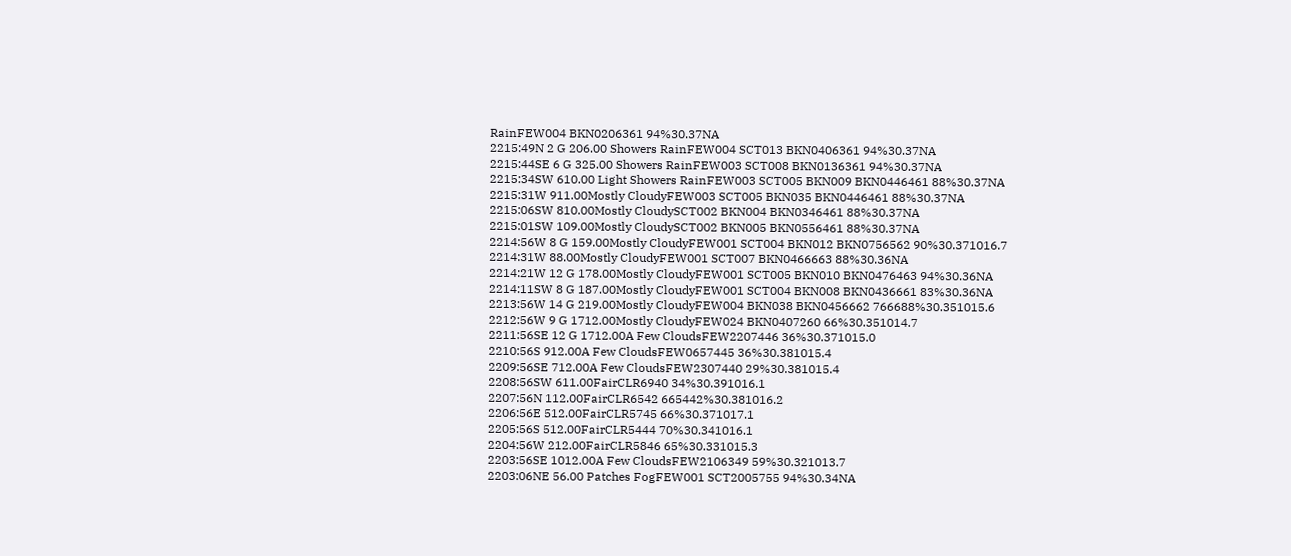RainFEW004 BKN0206361 94%30.37NA
2215:49N 2 G 206.00 Showers RainFEW004 SCT013 BKN0406361 94%30.37NA
2215:44SE 6 G 325.00 Showers RainFEW003 SCT008 BKN0136361 94%30.37NA
2215:34SW 610.00 Light Showers RainFEW003 SCT005 BKN009 BKN0446461 88%30.37NA
2215:31W 911.00Mostly CloudyFEW003 SCT005 BKN035 BKN0446461 88%30.37NA
2215:06SW 810.00Mostly CloudySCT002 BKN004 BKN0346461 88%30.37NA
2215:01SW 109.00Mostly CloudySCT002 BKN005 BKN0556461 88%30.37NA
2214:56W 8 G 159.00Mostly CloudyFEW001 SCT004 BKN012 BKN0756562 90%30.371016.7
2214:31W 88.00Mostly CloudyFEW001 SCT007 BKN0466663 88%30.36NA
2214:21W 12 G 178.00Mostly CloudyFEW001 SCT005 BKN010 BKN0476463 94%30.36NA
2214:11SW 8 G 187.00Mostly CloudyFEW001 SCT004 BKN008 BKN0436661 83%30.36NA
2213:56W 14 G 219.00Mostly CloudyFEW004 BKN038 BKN0456662 766688%30.351015.6
2212:56W 9 G 1712.00Mostly CloudyFEW024 BKN0407260 66%30.351014.7
2211:56SE 12 G 1712.00A Few CloudsFEW2207446 36%30.371015.0
2210:56S 912.00A Few CloudsFEW0657445 36%30.381015.4
2209:56SE 712.00A Few CloudsFEW2307440 29%30.381015.4
2208:56SW 611.00FairCLR6940 34%30.391016.1
2207:56N 112.00FairCLR6542 665442%30.381016.2
2206:56E 512.00FairCLR5745 66%30.371017.1
2205:56S 512.00FairCLR5444 70%30.341016.1
2204:56W 212.00FairCLR5846 65%30.331015.3
2203:56SE 1012.00A Few CloudsFEW2106349 59%30.321013.7
2203:06NE 56.00 Patches FogFEW001 SCT2005755 94%30.34NA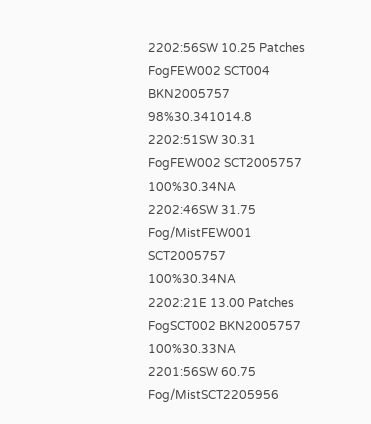2202:56SW 10.25 Patches FogFEW002 SCT004 BKN2005757 98%30.341014.8
2202:51SW 30.31 FogFEW002 SCT2005757 100%30.34NA
2202:46SW 31.75 Fog/MistFEW001 SCT2005757 100%30.34NA
2202:21E 13.00 Patches FogSCT002 BKN2005757 100%30.33NA
2201:56SW 60.75 Fog/MistSCT2205956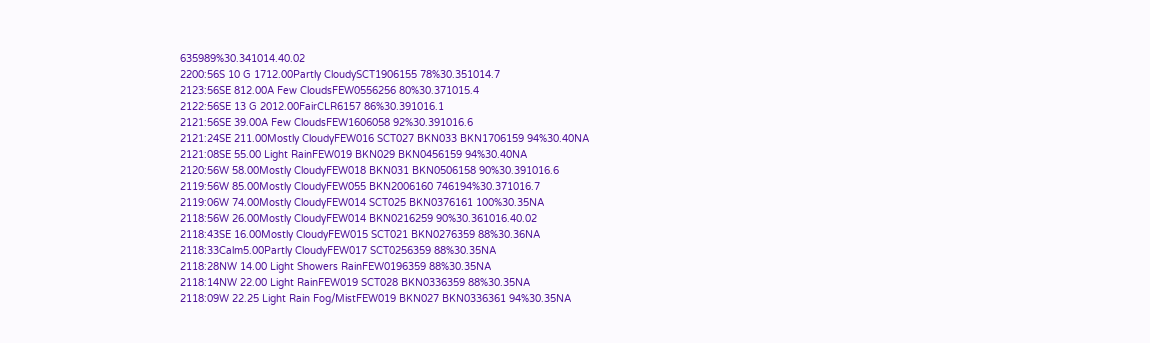635989%30.341014.40.02
2200:56S 10 G 1712.00Partly CloudySCT1906155 78%30.351014.7
2123:56SE 812.00A Few CloudsFEW0556256 80%30.371015.4
2122:56SE 13 G 2012.00FairCLR6157 86%30.391016.1
2121:56SE 39.00A Few CloudsFEW1606058 92%30.391016.6
2121:24SE 211.00Mostly CloudyFEW016 SCT027 BKN033 BKN1706159 94%30.40NA
2121:08SE 55.00 Light RainFEW019 BKN029 BKN0456159 94%30.40NA
2120:56W 58.00Mostly CloudyFEW018 BKN031 BKN0506158 90%30.391016.6
2119:56W 85.00Mostly CloudyFEW055 BKN2006160 746194%30.371016.7
2119:06W 74.00Mostly CloudyFEW014 SCT025 BKN0376161 100%30.35NA
2118:56W 26.00Mostly CloudyFEW014 BKN0216259 90%30.361016.40.02
2118:43SE 16.00Mostly CloudyFEW015 SCT021 BKN0276359 88%30.36NA
2118:33Calm5.00Partly CloudyFEW017 SCT0256359 88%30.35NA
2118:28NW 14.00 Light Showers RainFEW0196359 88%30.35NA
2118:14NW 22.00 Light RainFEW019 SCT028 BKN0336359 88%30.35NA
2118:09W 22.25 Light Rain Fog/MistFEW019 BKN027 BKN0336361 94%30.35NA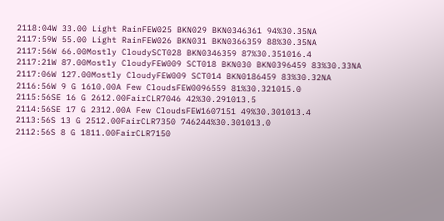2118:04W 33.00 Light RainFEW025 BKN029 BKN0346361 94%30.35NA
2117:59W 55.00 Light RainFEW026 BKN031 BKN0366359 88%30.35NA
2117:56W 66.00Mostly CloudySCT028 BKN0346359 87%30.351016.4
2117:21W 87.00Mostly CloudyFEW009 SCT018 BKN030 BKN0396459 83%30.33NA
2117:06W 127.00Mostly CloudyFEW009 SCT014 BKN0186459 83%30.32NA
2116:56W 9 G 1610.00A Few CloudsFEW0096559 81%30.321015.0
2115:56SE 16 G 2612.00FairCLR7046 42%30.291013.5
2114:56SE 17 G 2312.00A Few CloudsFEW1607151 49%30.301013.4
2113:56S 13 G 2512.00FairCLR7350 746244%30.301013.0
2112:56S 8 G 1811.00FairCLR7150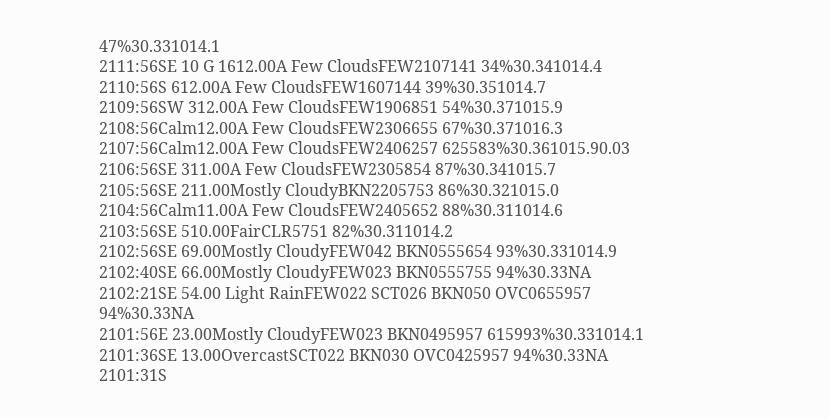47%30.331014.1
2111:56SE 10 G 1612.00A Few CloudsFEW2107141 34%30.341014.4
2110:56S 612.00A Few CloudsFEW1607144 39%30.351014.7
2109:56SW 312.00A Few CloudsFEW1906851 54%30.371015.9
2108:56Calm12.00A Few CloudsFEW2306655 67%30.371016.3
2107:56Calm12.00A Few CloudsFEW2406257 625583%30.361015.90.03
2106:56SE 311.00A Few CloudsFEW2305854 87%30.341015.7
2105:56SE 211.00Mostly CloudyBKN2205753 86%30.321015.0
2104:56Calm11.00A Few CloudsFEW2405652 88%30.311014.6
2103:56SE 510.00FairCLR5751 82%30.311014.2
2102:56SE 69.00Mostly CloudyFEW042 BKN0555654 93%30.331014.9
2102:40SE 66.00Mostly CloudyFEW023 BKN0555755 94%30.33NA
2102:21SE 54.00 Light RainFEW022 SCT026 BKN050 OVC0655957 94%30.33NA
2101:56E 23.00Mostly CloudyFEW023 BKN0495957 615993%30.331014.1
2101:36SE 13.00OvercastSCT022 BKN030 OVC0425957 94%30.33NA
2101:31S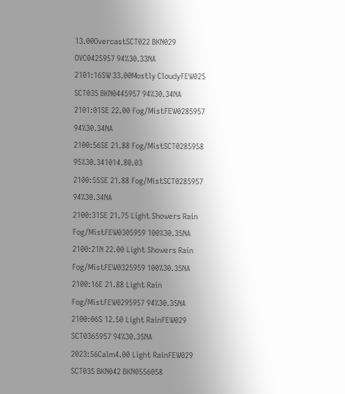13.00OvercastSCT022 BKN029 OVC0425957 94%30.33NA
2101:16SW 33.00Mostly CloudyFEW025 SCT035 BKN0445957 94%30.34NA
2101:01SE 22.00 Fog/MistFEW0285957 94%30.34NA
2100:56SE 21.88 Fog/MistSCT0285958 95%30.341014.80.03
2100:55SE 21.88 Fog/MistSCT0285957 94%30.34NA
2100:31SE 21.75 Light Showers Rain Fog/MistFEW0305959 100%30.35NA
2100:21N 22.00 Light Showers Rain Fog/MistFEW0325959 100%30.35NA
2100:16E 21.88 Light Rain Fog/MistFEW0295957 94%30.35NA
2100:06S 12.50 Light RainFEW029 SCT0365957 94%30.35NA
2023:56Calm4.00 Light RainFEW029 SCT035 BKN042 BKN0556058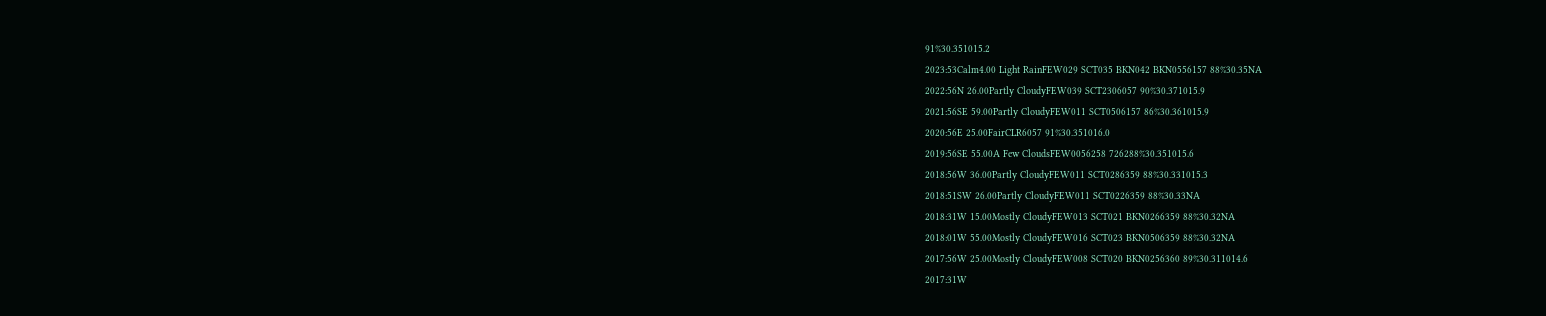91%30.351015.2
2023:53Calm4.00 Light RainFEW029 SCT035 BKN042 BKN0556157 88%30.35NA
2022:56N 26.00Partly CloudyFEW039 SCT2306057 90%30.371015.9
2021:56SE 59.00Partly CloudyFEW011 SCT0506157 86%30.361015.9
2020:56E 25.00FairCLR6057 91%30.351016.0
2019:56SE 55.00A Few CloudsFEW0056258 726288%30.351015.6
2018:56W 36.00Partly CloudyFEW011 SCT0286359 88%30.331015.3
2018:51SW 26.00Partly CloudyFEW011 SCT0226359 88%30.33NA
2018:31W 15.00Mostly CloudyFEW013 SCT021 BKN0266359 88%30.32NA
2018:01W 55.00Mostly CloudyFEW016 SCT023 BKN0506359 88%30.32NA
2017:56W 25.00Mostly CloudyFEW008 SCT020 BKN0256360 89%30.311014.6
2017:31W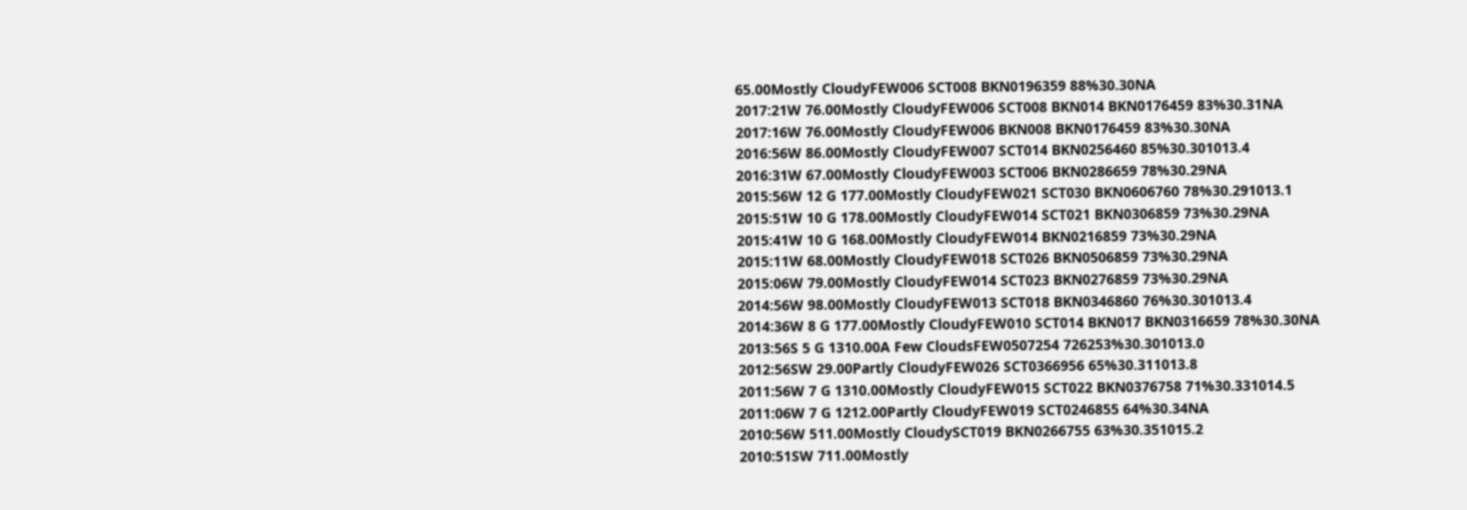65.00Mostly CloudyFEW006 SCT008 BKN0196359 88%30.30NA
2017:21W 76.00Mostly CloudyFEW006 SCT008 BKN014 BKN0176459 83%30.31NA
2017:16W 76.00Mostly CloudyFEW006 BKN008 BKN0176459 83%30.30NA
2016:56W 86.00Mostly CloudyFEW007 SCT014 BKN0256460 85%30.301013.4
2016:31W 67.00Mostly CloudyFEW003 SCT006 BKN0286659 78%30.29NA
2015:56W 12 G 177.00Mostly CloudyFEW021 SCT030 BKN0606760 78%30.291013.1
2015:51W 10 G 178.00Mostly CloudyFEW014 SCT021 BKN0306859 73%30.29NA
2015:41W 10 G 168.00Mostly CloudyFEW014 BKN0216859 73%30.29NA
2015:11W 68.00Mostly CloudyFEW018 SCT026 BKN0506859 73%30.29NA
2015:06W 79.00Mostly CloudyFEW014 SCT023 BKN0276859 73%30.29NA
2014:56W 98.00Mostly CloudyFEW013 SCT018 BKN0346860 76%30.301013.4
2014:36W 8 G 177.00Mostly CloudyFEW010 SCT014 BKN017 BKN0316659 78%30.30NA
2013:56S 5 G 1310.00A Few CloudsFEW0507254 726253%30.301013.0
2012:56SW 29.00Partly CloudyFEW026 SCT0366956 65%30.311013.8
2011:56W 7 G 1310.00Mostly CloudyFEW015 SCT022 BKN0376758 71%30.331014.5
2011:06W 7 G 1212.00Partly CloudyFEW019 SCT0246855 64%30.34NA
2010:56W 511.00Mostly CloudySCT019 BKN0266755 63%30.351015.2
2010:51SW 711.00Mostly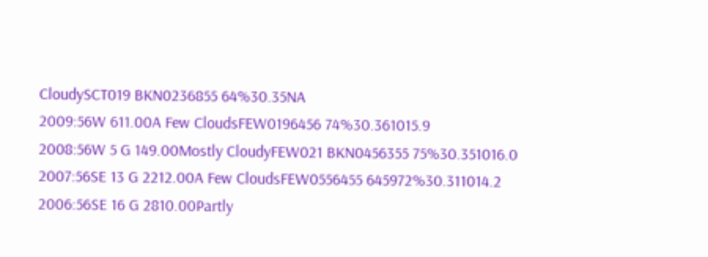CloudySCT019 BKN0236855 64%30.35NA
2009:56W 611.00A Few CloudsFEW0196456 74%30.361015.9
2008:56W 5 G 149.00Mostly CloudyFEW021 BKN0456355 75%30.351016.0
2007:56SE 13 G 2212.00A Few CloudsFEW0556455 645972%30.311014.2
2006:56SE 16 G 2810.00Partly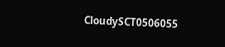CloudySCT0506055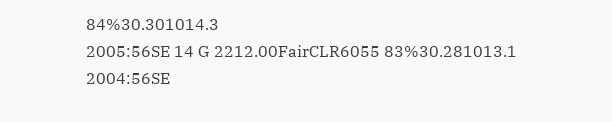84%30.301014.3
2005:56SE 14 G 2212.00FairCLR6055 83%30.281013.1
2004:56SE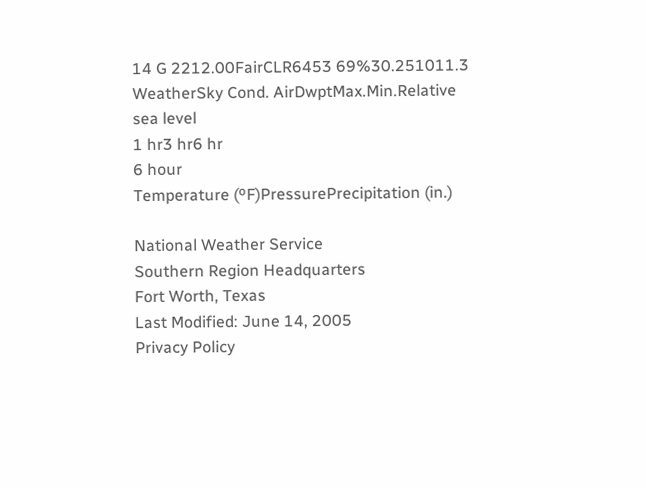14 G 2212.00FairCLR6453 69%30.251011.3
WeatherSky Cond. AirDwptMax.Min.Relative
sea level
1 hr3 hr6 hr
6 hour
Temperature (ºF)PressurePrecipitation (in.)

National Weather Service
Southern Region Headquarters
Fort Worth, Texas
Last Modified: June 14, 2005
Privacy Policy